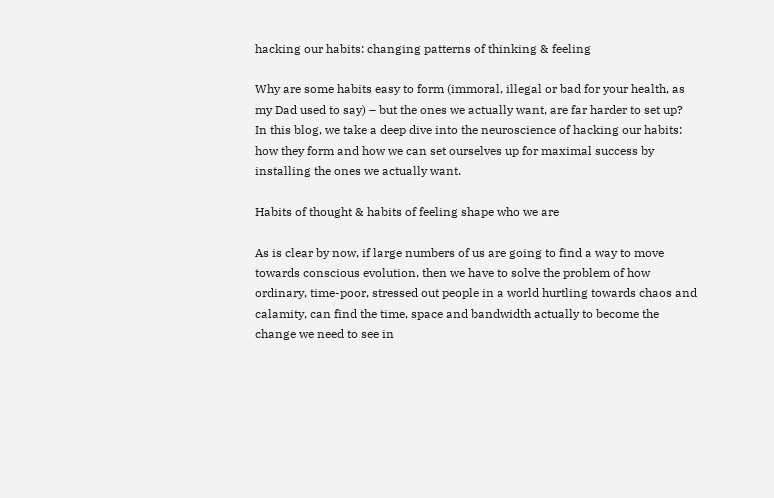hacking our habits: changing patterns of thinking & feeling

Why are some habits easy to form (immoral, illegal or bad for your health, as my Dad used to say) – but the ones we actually want, are far harder to set up?  In this blog, we take a deep dive into the neuroscience of hacking our habits: how they form and how we can set ourselves up for maximal success by installing the ones we actually want.

Habits of thought & habits of feeling shape who we are

As is clear by now, if large numbers of us are going to find a way to move towards conscious evolution, then we have to solve the problem of how ordinary, time-poor, stressed out people in a world hurtling towards chaos and calamity, can find the time, space and bandwidth actually to become the change we need to see in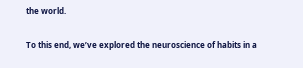the world.

To this end, we’ve explored the neuroscience of habits in a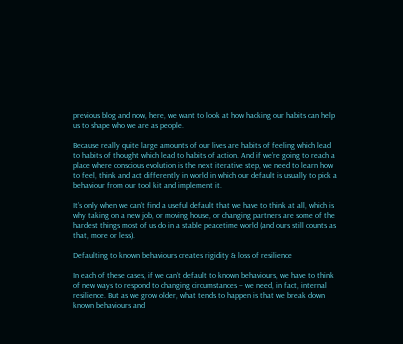previous blog and now, here, we want to look at how hacking our habits can help us to shape who we are as people.

Because really quite large amounts of our lives are habits of feeling which lead to habits of thought which lead to habits of action. And if we’re going to reach a place where conscious evolution is the next iterative step, we need to learn how to feel, think and act differently in world in which our default is usually to pick a behaviour from our tool kit and implement it.

It’s only when we can’t find a useful default that we have to think at all, which is why taking on a new job, or moving house, or changing partners are some of the hardest things most of us do in a stable peacetime world (and ours still counts as that, more or less).

Defaulting to known behaviours creates rigidity & loss of resilience

In each of these cases, if we can’t default to known behaviours, we have to think of new ways to respond to changing circumstances – we need, in fact, internal resilience. But as we grow older, what tends to happen is that we break down known behaviours and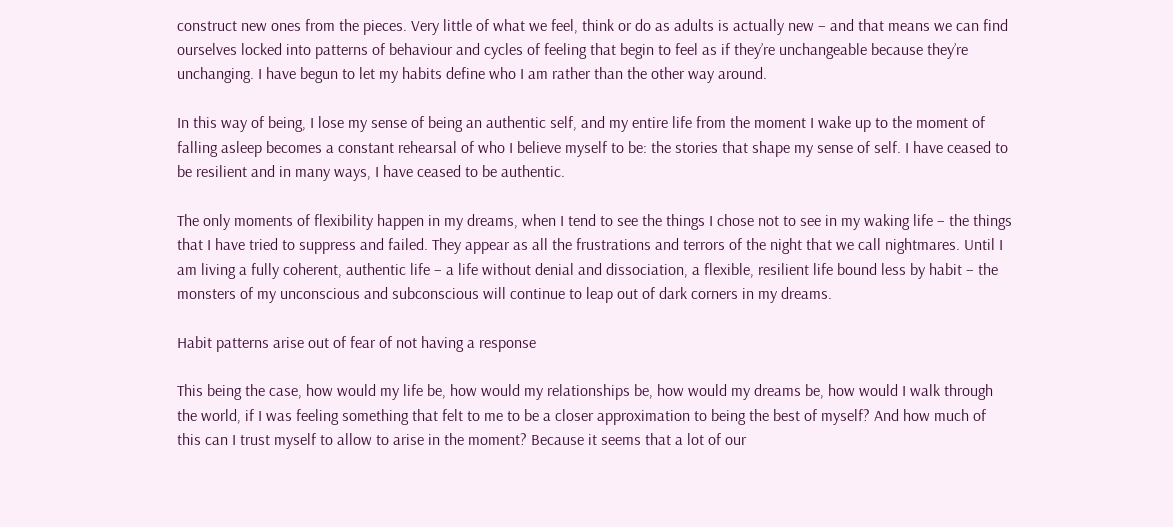construct new ones from the pieces. Very little of what we feel, think or do as adults is actually new – and that means we can find ourselves locked into patterns of behaviour and cycles of feeling that begin to feel as if they’re unchangeable because they’re unchanging. I have begun to let my habits define who I am rather than the other way around.

In this way of being, I lose my sense of being an authentic self, and my entire life from the moment I wake up to the moment of falling asleep becomes a constant rehearsal of who I believe myself to be: the stories that shape my sense of self. I have ceased to be resilient and in many ways, I have ceased to be authentic.

The only moments of flexibility happen in my dreams, when I tend to see the things I chose not to see in my waking life – the things that I have tried to suppress and failed. They appear as all the frustrations and terrors of the night that we call nightmares. Until I am living a fully coherent, authentic life – a life without denial and dissociation, a flexible, resilient life bound less by habit – the monsters of my unconscious and subconscious will continue to leap out of dark corners in my dreams.

Habit patterns arise out of fear of not having a response

This being the case, how would my life be, how would my relationships be, how would my dreams be, how would I walk through the world, if I was feeling something that felt to me to be a closer approximation to being the best of myself? And how much of this can I trust myself to allow to arise in the moment? Because it seems that a lot of our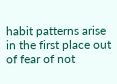habit patterns arise in the first place out of fear of not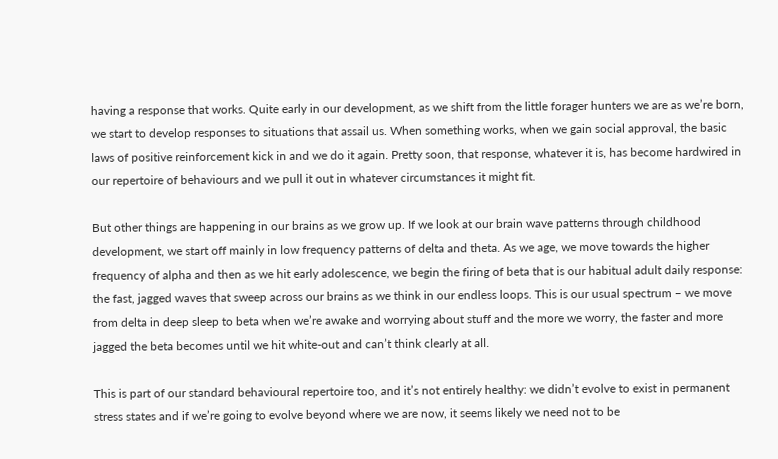having a response that works. Quite early in our development, as we shift from the little forager hunters we are as we’re born, we start to develop responses to situations that assail us. When something works, when we gain social approval, the basic laws of positive reinforcement kick in and we do it again. Pretty soon, that response, whatever it is, has become hardwired in our repertoire of behaviours and we pull it out in whatever circumstances it might fit.

But other things are happening in our brains as we grow up. If we look at our brain wave patterns through childhood development, we start off mainly in low frequency patterns of delta and theta. As we age, we move towards the higher frequency of alpha and then as we hit early adolescence, we begin the firing of beta that is our habitual adult daily response: the fast, jagged waves that sweep across our brains as we think in our endless loops. This is our usual spectrum – we move from delta in deep sleep to beta when we’re awake and worrying about stuff and the more we worry, the faster and more jagged the beta becomes until we hit white-out and can’t think clearly at all.

This is part of our standard behavioural repertoire too, and it’s not entirely healthy: we didn’t evolve to exist in permanent stress states and if we’re going to evolve beyond where we are now, it seems likely we need not to be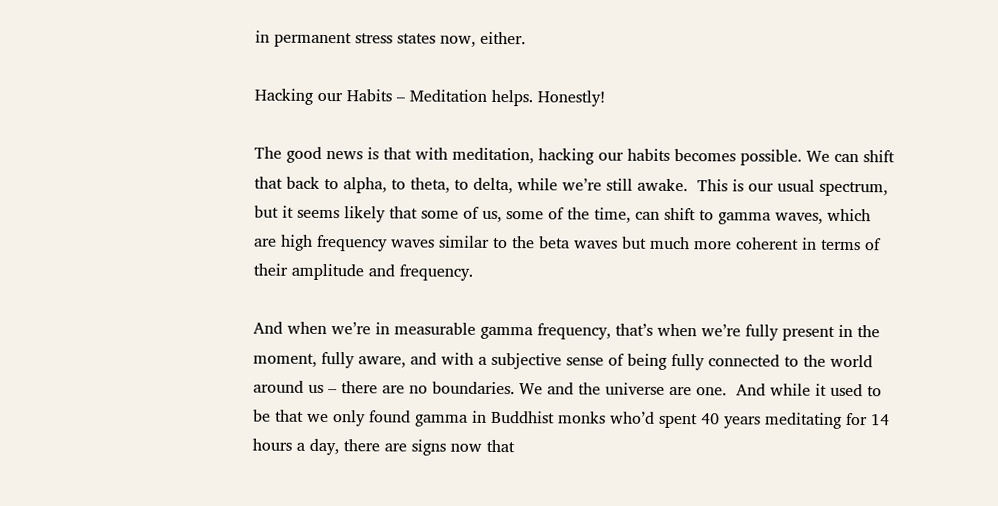in permanent stress states now, either.

Hacking our Habits – Meditation helps. Honestly!

The good news is that with meditation, hacking our habits becomes possible. We can shift that back to alpha, to theta, to delta, while we’re still awake.  This is our usual spectrum, but it seems likely that some of us, some of the time, can shift to gamma waves, which are high frequency waves similar to the beta waves but much more coherent in terms of their amplitude and frequency.

And when we’re in measurable gamma frequency, that’s when we’re fully present in the moment, fully aware, and with a subjective sense of being fully connected to the world around us – there are no boundaries. We and the universe are one.  And while it used to be that we only found gamma in Buddhist monks who’d spent 40 years meditating for 14 hours a day, there are signs now that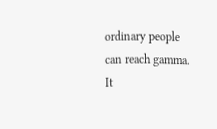ordinary people can reach gamma. It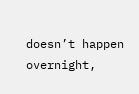doesn’t happen overnight,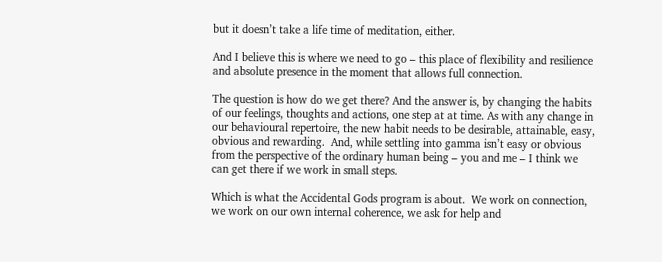but it doesn’t take a life time of meditation, either.

And I believe this is where we need to go – this place of flexibility and resilience and absolute presence in the moment that allows full connection.

The question is how do we get there? And the answer is, by changing the habits of our feelings, thoughts and actions, one step at at time. As with any change in our behavioural repertoire, the new habit needs to be desirable, attainable, easy, obvious and rewarding.  And, while settling into gamma isn’t easy or obvious from the perspective of the ordinary human being – you and me – I think we can get there if we work in small steps.

Which is what the Accidental Gods program is about.  We work on connection, we work on our own internal coherence, we ask for help and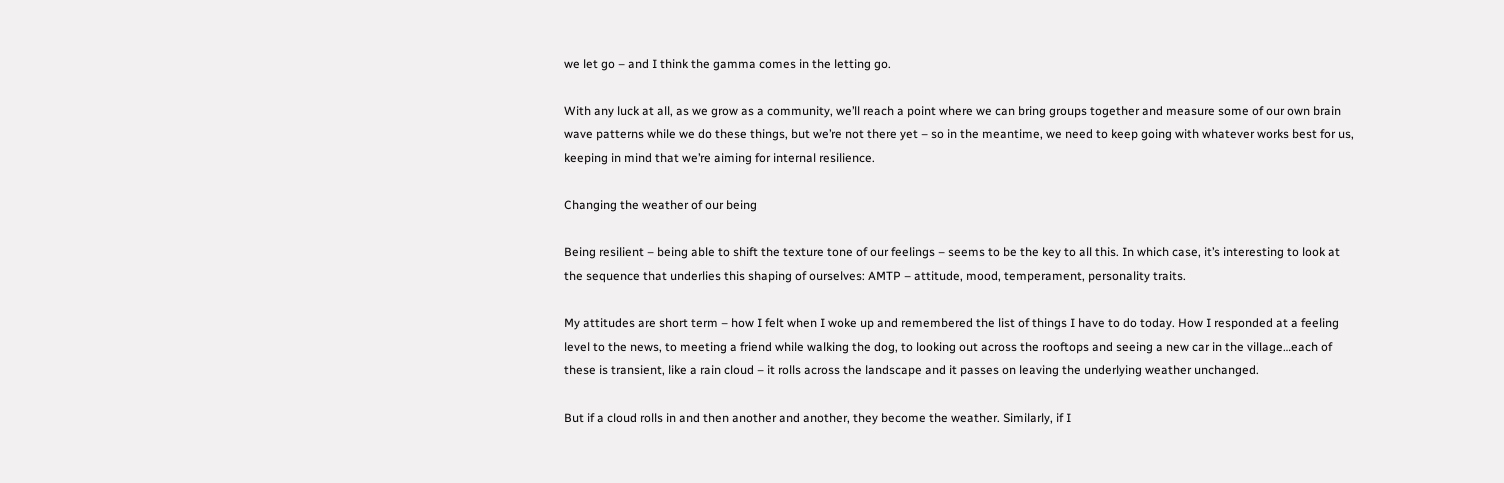we let go – and I think the gamma comes in the letting go.

With any luck at all, as we grow as a community, we’ll reach a point where we can bring groups together and measure some of our own brain wave patterns while we do these things, but we’re not there yet – so in the meantime, we need to keep going with whatever works best for us, keeping in mind that we’re aiming for internal resilience.

Changing the weather of our being

Being resilient – being able to shift the texture tone of our feelings – seems to be the key to all this. In which case, it’s interesting to look at the sequence that underlies this shaping of ourselves: AMTP – attitude, mood, temperament, personality traits.

My attitudes are short term – how I felt when I woke up and remembered the list of things I have to do today. How I responded at a feeling level to the news, to meeting a friend while walking the dog, to looking out across the rooftops and seeing a new car in the village…each of these is transient, like a rain cloud – it rolls across the landscape and it passes on leaving the underlying weather unchanged.

But if a cloud rolls in and then another and another, they become the weather. Similarly, if I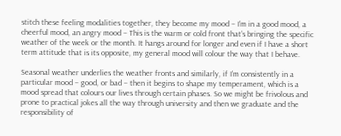stitch these feeling modalities together, they become my mood – I’m in a good mood, a cheerful mood, an angry mood – This is the warm or cold front that’s bringing the specific weather of the week or the month. It hangs around for longer and even if I have a short term attitude that is its opposite, my general mood will colour the way that I behave.

Seasonal weather underlies the weather fronts and similarly, if I’m consistently in a particular mood – good, or bad – then it begins to shape my temperament, which is a mood spread that colours our lives through certain phases. So we might be frivolous and prone to practical jokes all the way through university and then we graduate and the responsibility of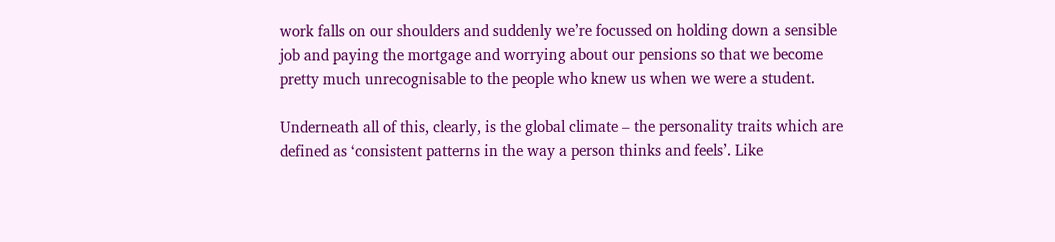work falls on our shoulders and suddenly we’re focussed on holding down a sensible job and paying the mortgage and worrying about our pensions so that we become pretty much unrecognisable to the people who knew us when we were a student.

Underneath all of this, clearly, is the global climate – the personality traits which are defined as ‘consistent patterns in the way a person thinks and feels’. Like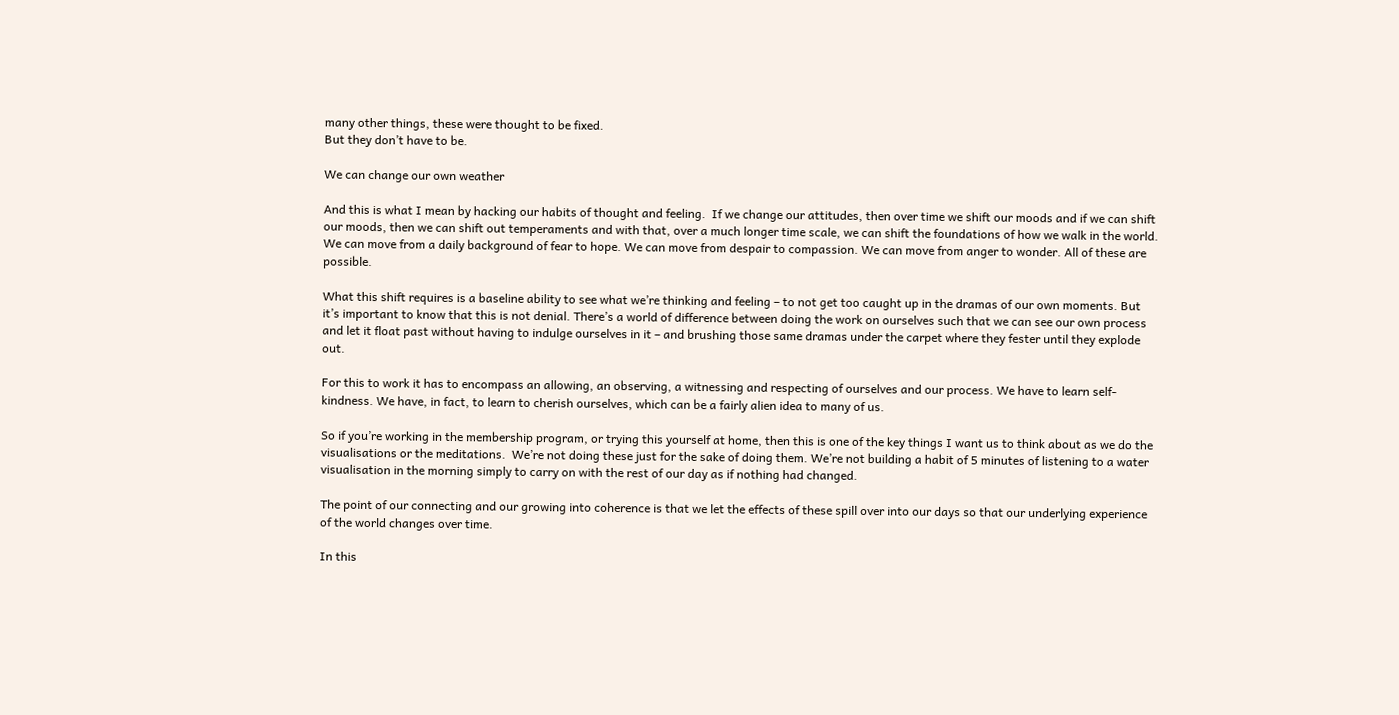many other things, these were thought to be fixed.
But they don’t have to be.

We can change our own weather

And this is what I mean by hacking our habits of thought and feeling.  If we change our attitudes, then over time we shift our moods and if we can shift our moods, then we can shift out temperaments and with that, over a much longer time scale, we can shift the foundations of how we walk in the world. We can move from a daily background of fear to hope. We can move from despair to compassion. We can move from anger to wonder. All of these are possible.

What this shift requires is a baseline ability to see what we’re thinking and feeling – to not get too caught up in the dramas of our own moments. But it’s important to know that this is not denial. There’s a world of difference between doing the work on ourselves such that we can see our own process and let it float past without having to indulge ourselves in it – and brushing those same dramas under the carpet where they fester until they explode out.

For this to work it has to encompass an allowing, an observing, a witnessing and respecting of ourselves and our process. We have to learn self-kindness. We have, in fact, to learn to cherish ourselves, which can be a fairly alien idea to many of us.

So if you’re working in the membership program, or trying this yourself at home, then this is one of the key things I want us to think about as we do the visualisations or the meditations.  We’re not doing these just for the sake of doing them. We’re not building a habit of 5 minutes of listening to a water visualisation in the morning simply to carry on with the rest of our day as if nothing had changed.

The point of our connecting and our growing into coherence is that we let the effects of these spill over into our days so that our underlying experience of the world changes over time.

In this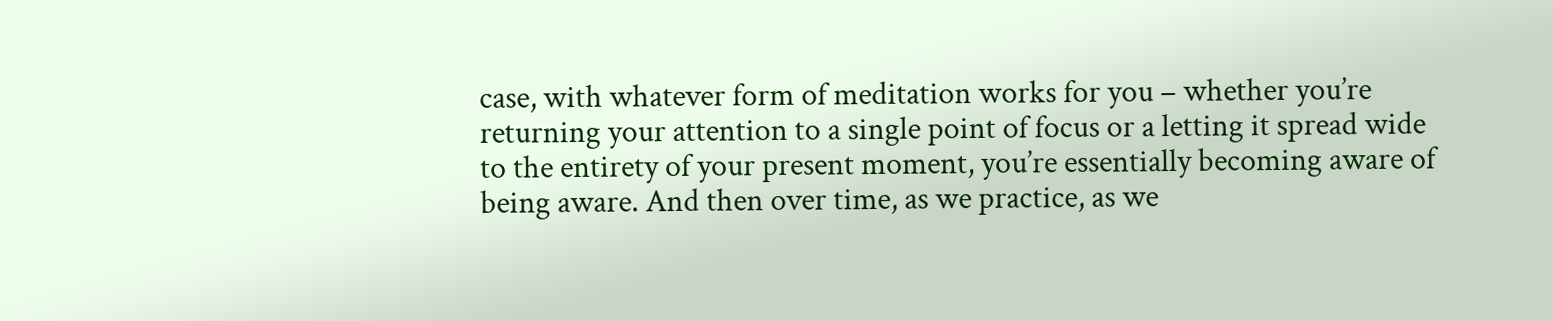case, with whatever form of meditation works for you – whether you’re returning your attention to a single point of focus or a letting it spread wide to the entirety of your present moment, you’re essentially becoming aware of being aware. And then over time, as we practice, as we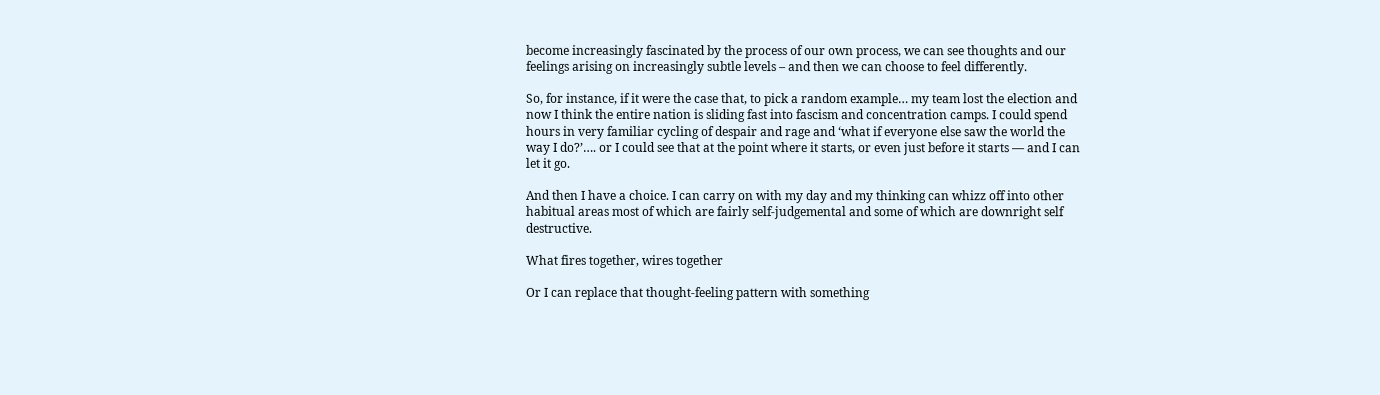become increasingly fascinated by the process of our own process, we can see thoughts and our feelings arising on increasingly subtle levels – and then we can choose to feel differently.

So, for instance, if it were the case that, to pick a random example… my team lost the election and now I think the entire nation is sliding fast into fascism and concentration camps. I could spend hours in very familiar cycling of despair and rage and ‘what if everyone else saw the world the way I do?’…. or I could see that at the point where it starts, or even just before it starts — and I can let it go.

And then I have a choice. I can carry on with my day and my thinking can whizz off into other habitual areas most of which are fairly self-judgemental and some of which are downright self destructive.

What fires together, wires together

Or I can replace that thought-feeling pattern with something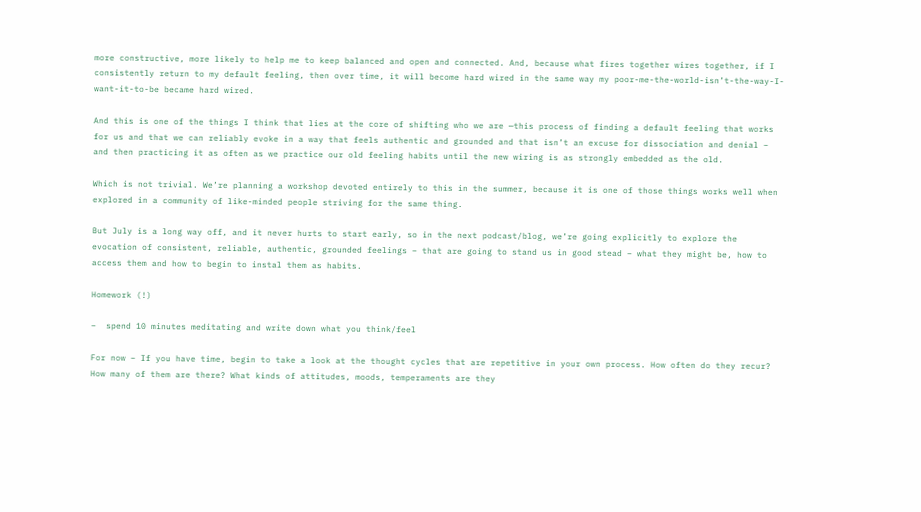more constructive, more likely to help me to keep balanced and open and connected. And, because what fires together wires together, if I consistently return to my default feeling, then over time, it will become hard wired in the same way my poor-me-the-world-isn’t-the-way-I-want-it-to-be became hard wired.

And this is one of the things I think that lies at the core of shifting who we are —this process of finding a default feeling that works for us and that we can reliably evoke in a way that feels authentic and grounded and that isn’t an excuse for dissociation and denial – and then practicing it as often as we practice our old feeling habits until the new wiring is as strongly embedded as the old.

Which is not trivial. We’re planning a workshop devoted entirely to this in the summer, because it is one of those things works well when explored in a community of like-minded people striving for the same thing.

But July is a long way off, and it never hurts to start early, so in the next podcast/blog, we’re going explicitly to explore the evocation of consistent, reliable, authentic, grounded feelings – that are going to stand us in good stead – what they might be, how to access them and how to begin to instal them as habits.

Homework (!)

–  spend 10 minutes meditating and write down what you think/feel

For now – If you have time, begin to take a look at the thought cycles that are repetitive in your own process. How often do they recur? How many of them are there? What kinds of attitudes, moods, temperaments are they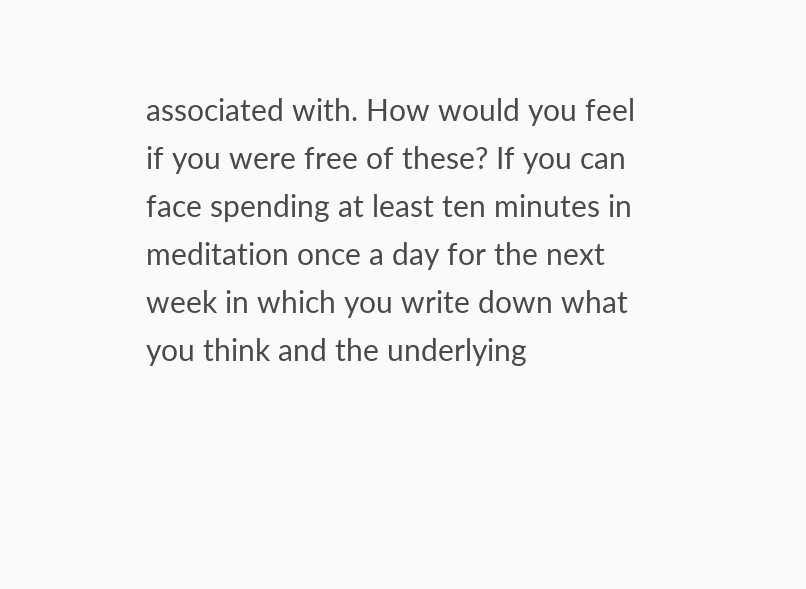associated with. How would you feel if you were free of these? If you can face spending at least ten minutes in meditation once a day for the next week in which you write down what you think and the underlying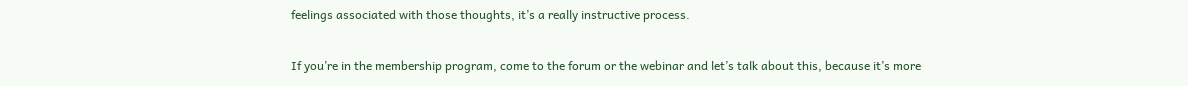feelings associated with those thoughts, it’s a really instructive process.

If you’re in the membership program, come to the forum or the webinar and let’s talk about this, because it’s more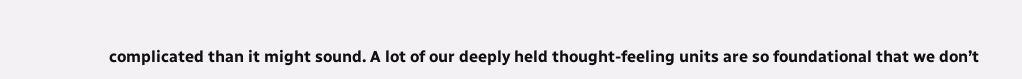complicated than it might sound. A lot of our deeply held thought-feeling units are so foundational that we don’t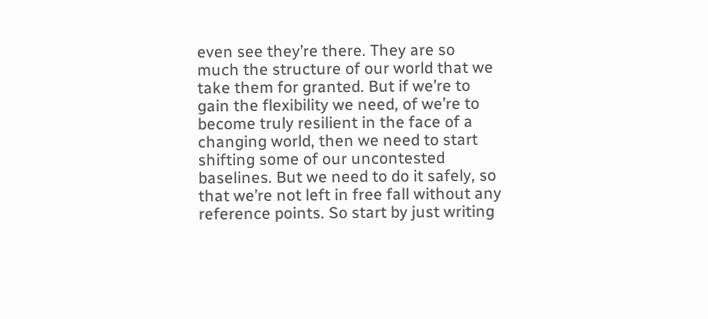even see they’re there. They are so much the structure of our world that we take them for granted. But if we’re to gain the flexibility we need, of we’re to become truly resilient in the face of a changing world, then we need to start shifting some of our uncontested baselines. But we need to do it safely, so that we’re not left in free fall without any reference points. So start by just writing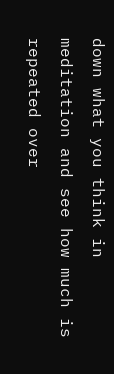down what you think in meditation and see how much is repeated over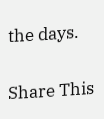the days.

Share This